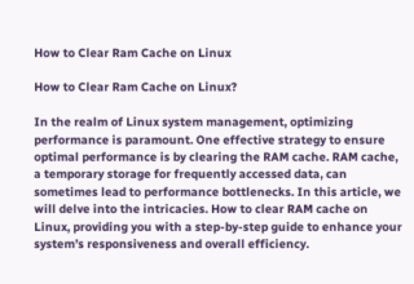How to Clear Ram Cache on Linux

How to Clear Ram Cache on Linux?

In the realm of Linux system management, optimizing performance is paramount. One effective strategy to ensure optimal performance is by clearing the RAM cache. RAM cache, a temporary storage for frequently accessed data, can sometimes lead to performance bottlenecks. In this article, we will delve into the intricacies. How to clear RAM cache on Linux, providing you with a step-by-step guide to enhance your system’s responsiveness and overall efficiency.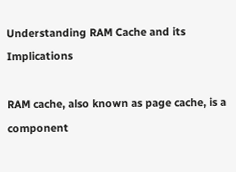Understanding RAM Cache and its Implications

RAM cache, also known as page cache, is a component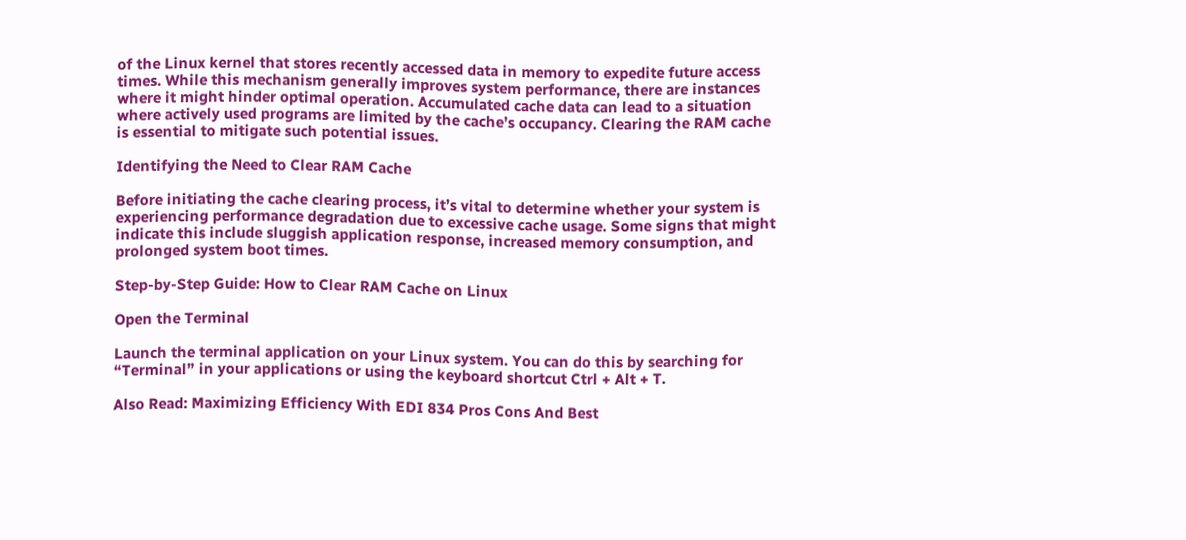of the Linux kernel that stores recently accessed data in memory to expedite future access times. While this mechanism generally improves system performance, there are instances where it might hinder optimal operation. Accumulated cache data can lead to a situation where actively used programs are limited by the cache’s occupancy. Clearing the RAM cache is essential to mitigate such potential issues.

Identifying the Need to Clear RAM Cache

Before initiating the cache clearing process, it’s vital to determine whether your system is experiencing performance degradation due to excessive cache usage. Some signs that might indicate this include sluggish application response, increased memory consumption, and prolonged system boot times.

Step-by-Step Guide: How to Clear RAM Cache on Linux

Open the Terminal

Launch the terminal application on your Linux system. You can do this by searching for “Terminal” in your applications or using the keyboard shortcut Ctrl + Alt + T.

Also Read: Maximizing Efficiency With EDI 834 Pros Cons And Best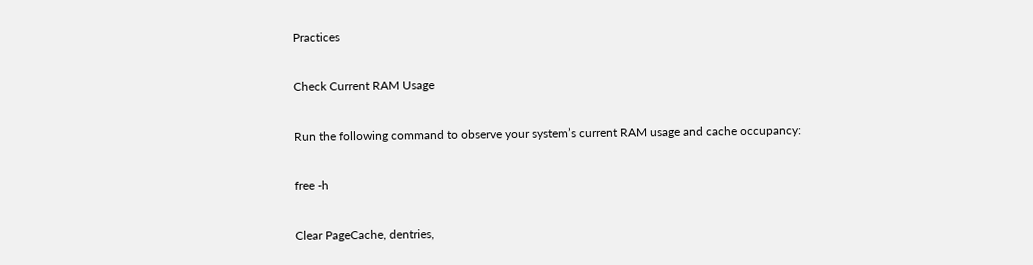Practices

Check Current RAM Usage

Run the following command to observe your system’s current RAM usage and cache occupancy:

free -h

Clear PageCache, dentries,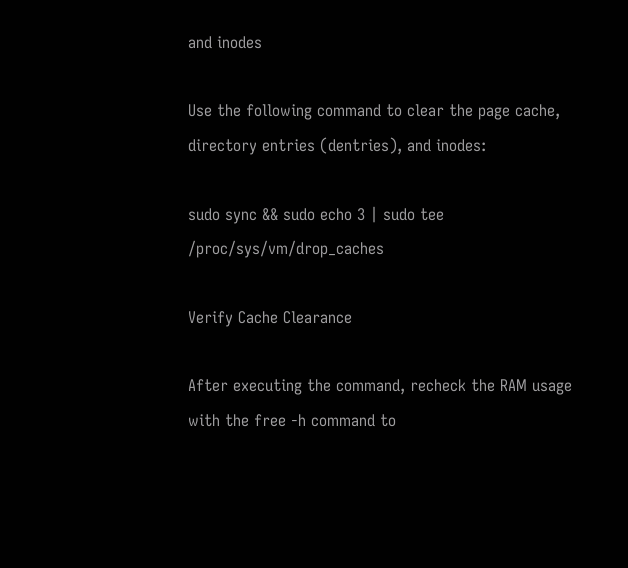and inodes

Use the following command to clear the page cache, directory entries (dentries), and inodes:

sudo sync && sudo echo 3 | sudo tee /proc/sys/vm/drop_caches

Verify Cache Clearance

After executing the command, recheck the RAM usage with the free -h command to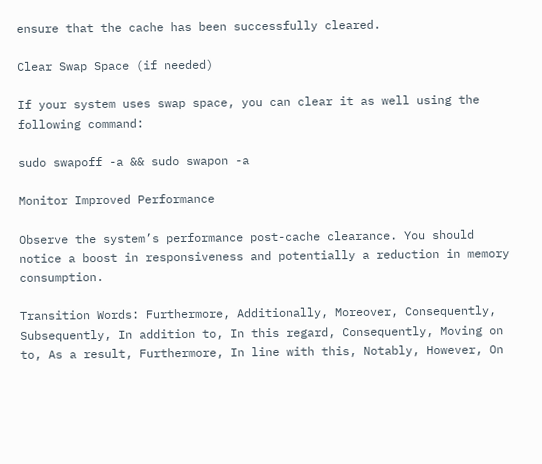ensure that the cache has been successfully cleared.

Clear Swap Space (if needed)

If your system uses swap space, you can clear it as well using the following command:

sudo swapoff -a && sudo swapon -a

Monitor Improved Performance

Observe the system’s performance post-cache clearance. You should notice a boost in responsiveness and potentially a reduction in memory consumption.

Transition Words: Furthermore, Additionally, Moreover, Consequently, Subsequently, In addition to, In this regard, Consequently, Moving on to, As a result, Furthermore, In line with this, Notably, However, On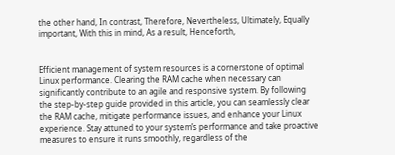the other hand, In contrast, Therefore, Nevertheless, Ultimately, Equally important, With this in mind, As a result, Henceforth,


Efficient management of system resources is a cornerstone of optimal Linux performance. Clearing the RAM cache when necessary can significantly contribute to an agile and responsive system. By following the step-by-step guide provided in this article, you can seamlessly clear the RAM cache, mitigate performance issues, and enhance your Linux experience. Stay attuned to your system’s performance and take proactive measures to ensure it runs smoothly, regardless of the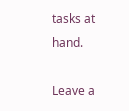tasks at hand.

Leave a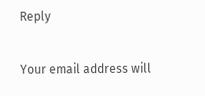Reply

Your email address will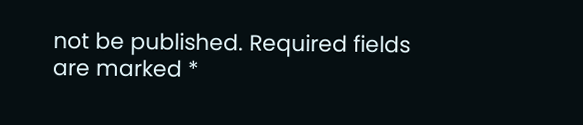not be published. Required fields are marked *